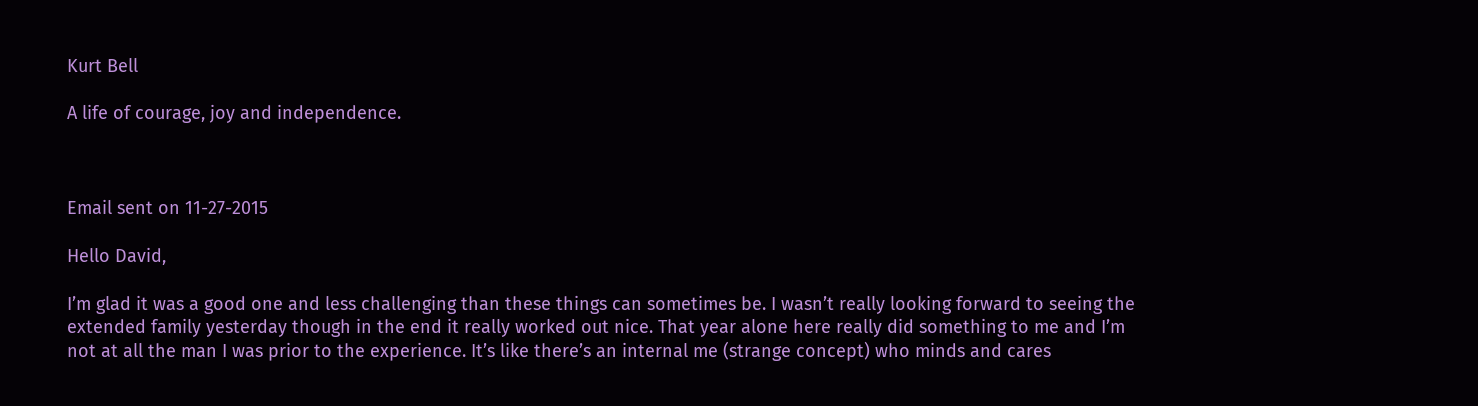Kurt Bell

A life of courage, joy and independence.



Email sent on 11-27-2015

Hello David,

I’m glad it was a good one and less challenging than these things can sometimes be. I wasn’t really looking forward to seeing the extended family yesterday though in the end it really worked out nice. That year alone here really did something to me and I’m not at all the man I was prior to the experience. It’s like there’s an internal me (strange concept) who minds and cares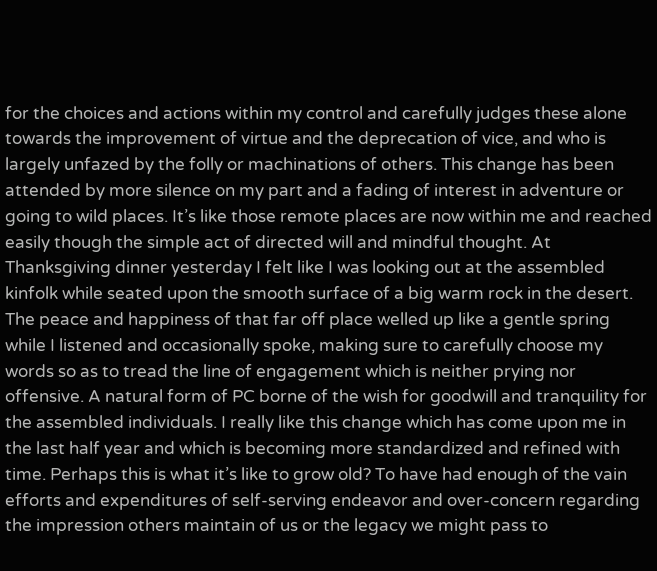for the choices and actions within my control and carefully judges these alone towards the improvement of virtue and the deprecation of vice, and who is largely unfazed by the folly or machinations of others. This change has been attended by more silence on my part and a fading of interest in adventure or going to wild places. It’s like those remote places are now within me and reached easily though the simple act of directed will and mindful thought. At Thanksgiving dinner yesterday I felt like I was looking out at the assembled kinfolk while seated upon the smooth surface of a big warm rock in the desert. The peace and happiness of that far off place welled up like a gentle spring while I listened and occasionally spoke, making sure to carefully choose my words so as to tread the line of engagement which is neither prying nor offensive. A natural form of PC borne of the wish for goodwill and tranquility for the assembled individuals. I really like this change which has come upon me in the last half year and which is becoming more standardized and refined with time. Perhaps this is what it’s like to grow old? To have had enough of the vain efforts and expenditures of self-serving endeavor and over-concern regarding the impression others maintain of us or the legacy we might pass to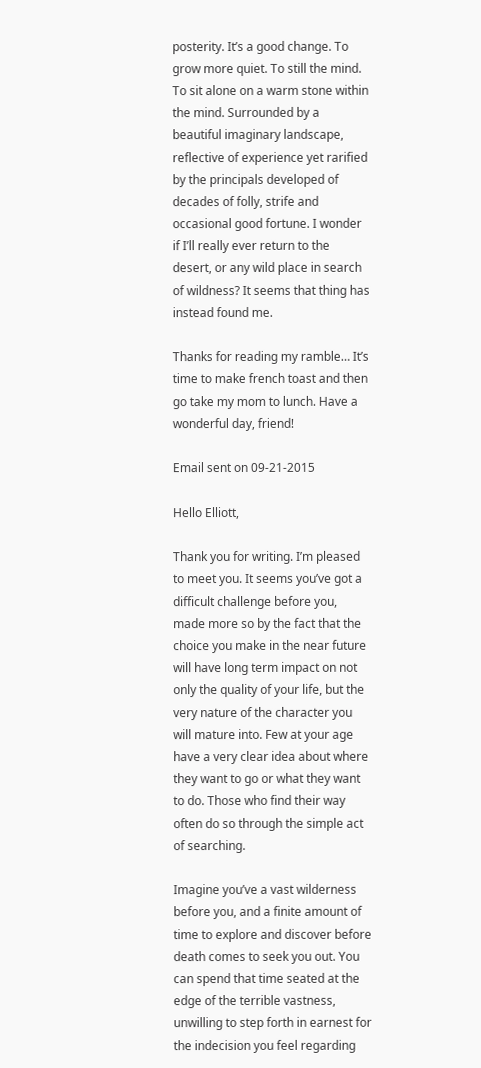posterity. It’s a good change. To grow more quiet. To still the mind. To sit alone on a warm stone within the mind. Surrounded by a beautiful imaginary landscape, reflective of experience yet rarified by the principals developed of decades of folly, strife and occasional good fortune. I wonder if I’ll really ever return to the desert, or any wild place in search of wildness? It seems that thing has instead found me.

Thanks for reading my ramble… It’s time to make french toast and then go take my mom to lunch. Have a wonderful day, friend!

Email sent on 09-21-2015

Hello Elliott,

Thank you for writing. I’m pleased to meet you. It seems you’ve got a difficult challenge before you, made more so by the fact that the choice you make in the near future will have long term impact on not only the quality of your life, but the very nature of the character you will mature into. Few at your age have a very clear idea about where they want to go or what they want to do. Those who find their way often do so through the simple act of searching.

Imagine you’ve a vast wilderness before you, and a finite amount of time to explore and discover before death comes to seek you out. You can spend that time seated at the edge of the terrible vastness, unwilling to step forth in earnest for the indecision you feel regarding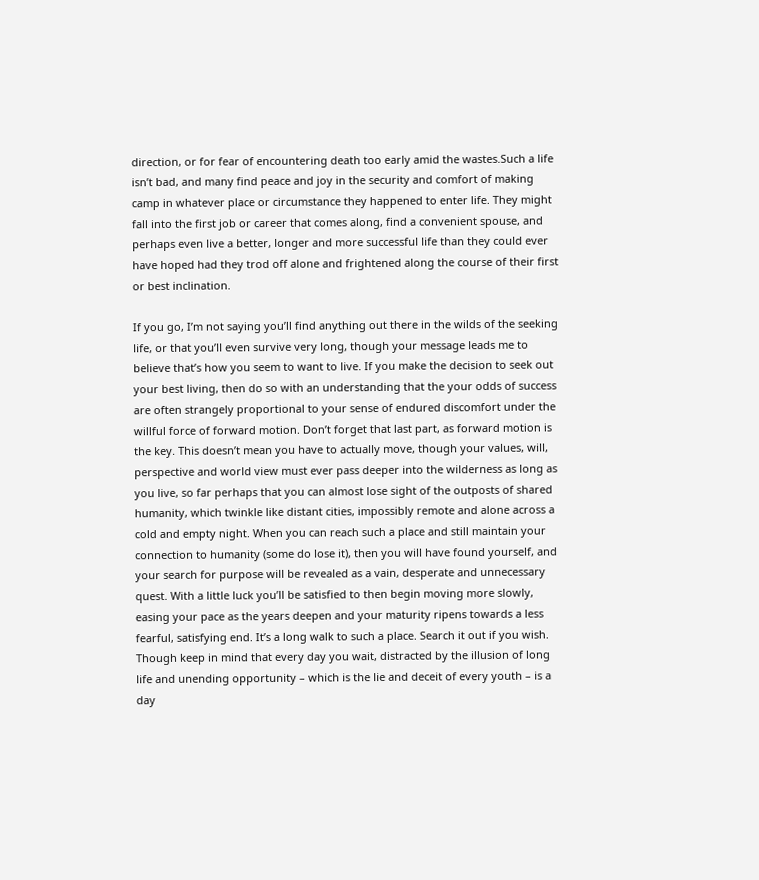direction, or for fear of encountering death too early amid the wastes.Such a life isn’t bad, and many find peace and joy in the security and comfort of making camp in whatever place or circumstance they happened to enter life. They might fall into the first job or career that comes along, find a convenient spouse, and perhaps even live a better, longer and more successful life than they could ever have hoped had they trod off alone and frightened along the course of their first or best inclination.

If you go, I’m not saying you’ll find anything out there in the wilds of the seeking life, or that you’ll even survive very long, though your message leads me to believe that’s how you seem to want to live. If you make the decision to seek out your best living, then do so with an understanding that the your odds of success are often strangely proportional to your sense of endured discomfort under the willful force of forward motion. Don’t forget that last part, as forward motion is the key. This doesn’t mean you have to actually move, though your values, will, perspective and world view must ever pass deeper into the wilderness as long as you live, so far perhaps that you can almost lose sight of the outposts of shared humanity, which twinkle like distant cities, impossibly remote and alone across a cold and empty night. When you can reach such a place and still maintain your connection to humanity (some do lose it), then you will have found yourself, and your search for purpose will be revealed as a vain, desperate and unnecessary quest. With a little luck you’ll be satisfied to then begin moving more slowly, easing your pace as the years deepen and your maturity ripens towards a less fearful, satisfying end. It’s a long walk to such a place. Search it out if you wish. Though keep in mind that every day you wait, distracted by the illusion of long life and unending opportunity – which is the lie and deceit of every youth – is a day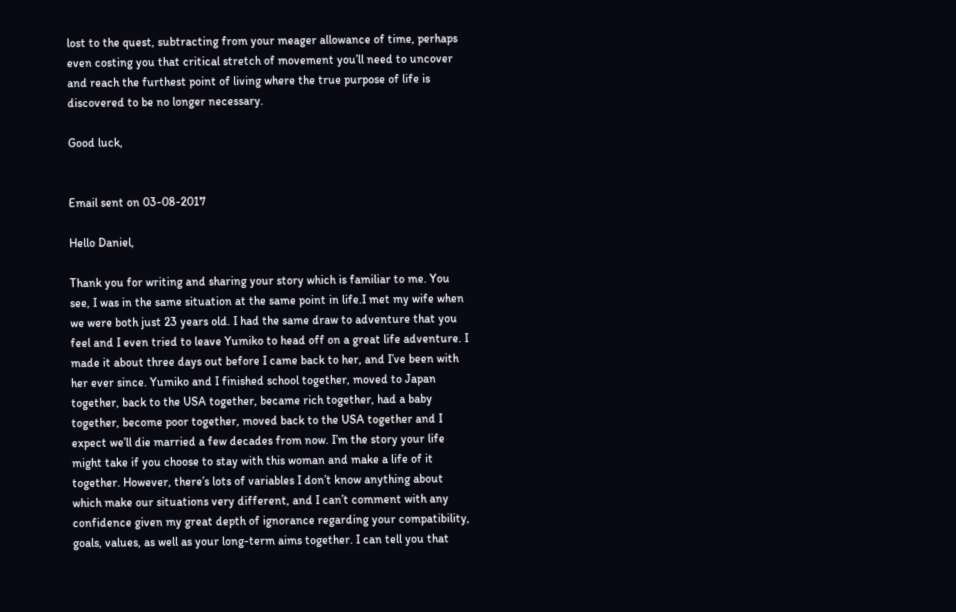lost to the quest, subtracting from your meager allowance of time, perhaps even costing you that critical stretch of movement you’ll need to uncover and reach the furthest point of living where the true purpose of life is discovered to be no longer necessary.

Good luck,


Email sent on 03-08-2017

Hello Daniel,

Thank you for writing and sharing your story which is familiar to me. You see, I was in the same situation at the same point in life.I met my wife when we were both just 23 years old. I had the same draw to adventure that you feel and I even tried to leave Yumiko to head off on a great life adventure. I made it about three days out before I came back to her, and I’ve been with her ever since. Yumiko and I finished school together, moved to Japan together, back to the USA together, became rich together, had a baby together, become poor together, moved back to the USA together and I expect we’ll die married a few decades from now. I’m the story your life might take if you choose to stay with this woman and make a life of it together. However, there’s lots of variables I don’t know anything about which make our situations very different, and I can’t comment with any confidence given my great depth of ignorance regarding your compatibility, goals, values, as well as your long-term aims together. I can tell you that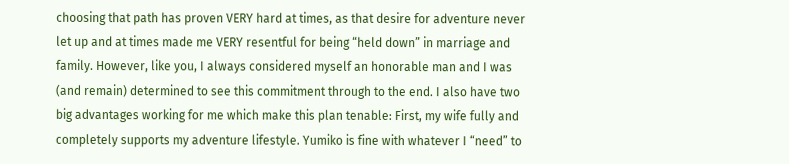choosing that path has proven VERY hard at times, as that desire for adventure never let up and at times made me VERY resentful for being “held down” in marriage and family. However, like you, I always considered myself an honorable man and I was (and remain) determined to see this commitment through to the end. I also have two big advantages working for me which make this plan tenable: First, my wife fully and completely supports my adventure lifestyle. Yumiko is fine with whatever I “need” to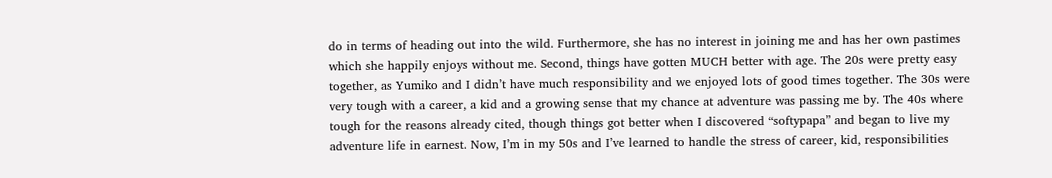do in terms of heading out into the wild. Furthermore, she has no interest in joining me and has her own pastimes which she happily enjoys without me. Second, things have gotten MUCH better with age. The 20s were pretty easy together, as Yumiko and I didn’t have much responsibility and we enjoyed lots of good times together. The 30s were very tough with a career, a kid and a growing sense that my chance at adventure was passing me by. The 40s where tough for the reasons already cited, though things got better when I discovered “softypapa” and began to live my adventure life in earnest. Now, I’m in my 50s and I’ve learned to handle the stress of career, kid, responsibilities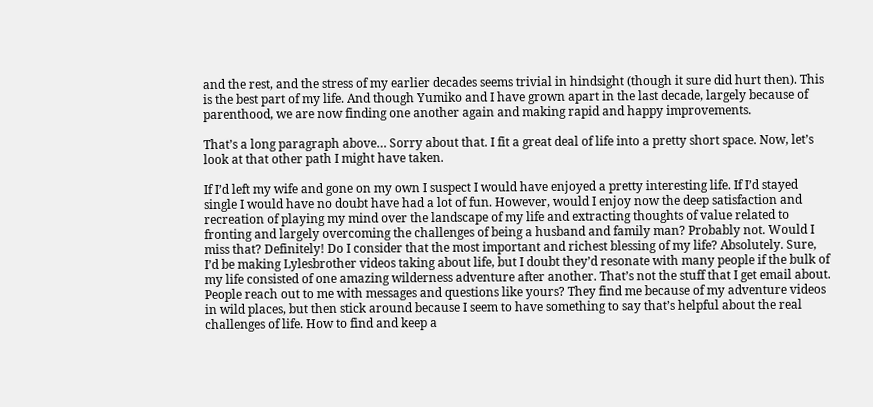and the rest, and the stress of my earlier decades seems trivial in hindsight (though it sure did hurt then). This is the best part of my life. And though Yumiko and I have grown apart in the last decade, largely because of parenthood, we are now finding one another again and making rapid and happy improvements.

That’s a long paragraph above… Sorry about that. I fit a great deal of life into a pretty short space. Now, let’s look at that other path I might have taken.

If I’d left my wife and gone on my own I suspect I would have enjoyed a pretty interesting life. If I’d stayed single I would have no doubt have had a lot of fun. However, would I enjoy now the deep satisfaction and recreation of playing my mind over the landscape of my life and extracting thoughts of value related to fronting and largely overcoming the challenges of being a husband and family man? Probably not. Would I miss that? Definitely! Do I consider that the most important and richest blessing of my life? Absolutely. Sure, I’d be making Lylesbrother videos taking about life, but I doubt they’d resonate with many people if the bulk of my life consisted of one amazing wilderness adventure after another. That’s not the stuff that I get email about. People reach out to me with messages and questions like yours? They find me because of my adventure videos in wild places, but then stick around because I seem to have something to say that’s helpful about the real challenges of life. How to find and keep a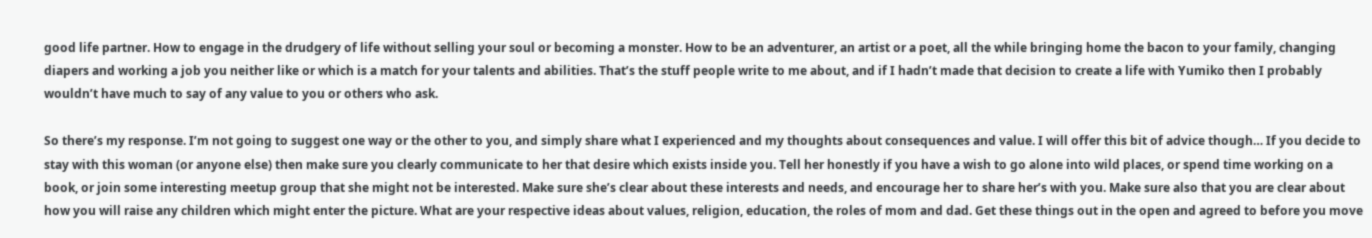good life partner. How to engage in the drudgery of life without selling your soul or becoming a monster. How to be an adventurer, an artist or a poet, all the while bringing home the bacon to your family, changing diapers and working a job you neither like or which is a match for your talents and abilities. That’s the stuff people write to me about, and if I hadn’t made that decision to create a life with Yumiko then I probably wouldn’t have much to say of any value to you or others who ask.

So there’s my response. I’m not going to suggest one way or the other to you, and simply share what I experienced and my thoughts about consequences and value. I will offer this bit of advice though… If you decide to stay with this woman (or anyone else) then make sure you clearly communicate to her that desire which exists inside you. Tell her honestly if you have a wish to go alone into wild places, or spend time working on a book, or join some interesting meetup group that she might not be interested. Make sure she’s clear about these interests and needs, and encourage her to share her’s with you. Make sure also that you are clear about how you will raise any children which might enter the picture. What are your respective ideas about values, religion, education, the roles of mom and dad. Get these things out in the open and agreed to before you move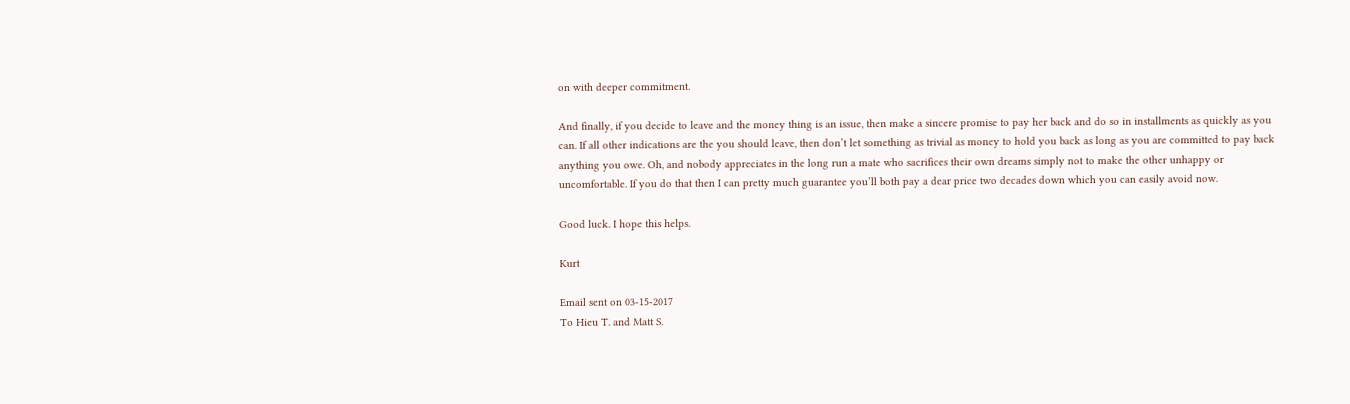on with deeper commitment.

And finally, if you decide to leave and the money thing is an issue, then make a sincere promise to pay her back and do so in installments as quickly as you can. If all other indications are the you should leave, then don’t let something as trivial as money to hold you back as long as you are committed to pay back anything you owe. Oh, and nobody appreciates in the long run a mate who sacrifices their own dreams simply not to make the other unhappy or uncomfortable. If you do that then I can pretty much guarantee you’ll both pay a dear price two decades down which you can easily avoid now.

Good luck. I hope this helps.

Kurt

Email sent on 03-15-2017
To Hieu T. and Matt S.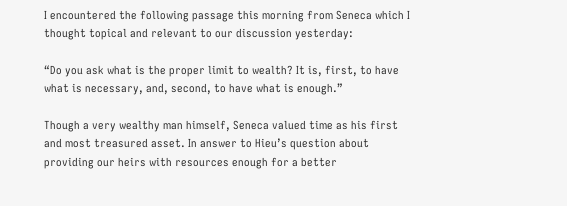I encountered the following passage this morning from Seneca which I thought topical and relevant to our discussion yesterday:

“Do you ask what is the proper limit to wealth? It is, first, to have what is necessary, and, second, to have what is enough.”

Though a very wealthy man himself, Seneca valued time as his first and most treasured asset. In answer to Hieu’s question about providing our heirs with resources enough for a better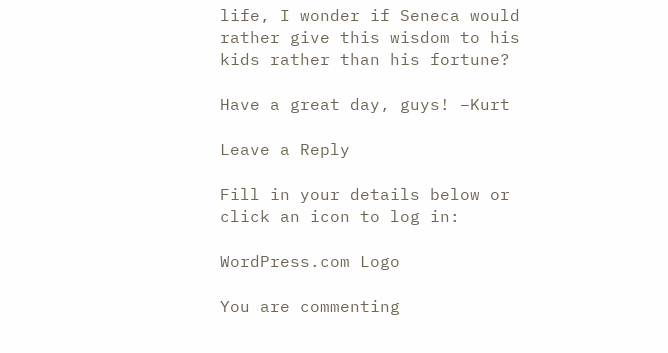life, I wonder if Seneca would rather give this wisdom to his kids rather than his fortune?

Have a great day, guys! –Kurt

Leave a Reply

Fill in your details below or click an icon to log in:

WordPress.com Logo

You are commenting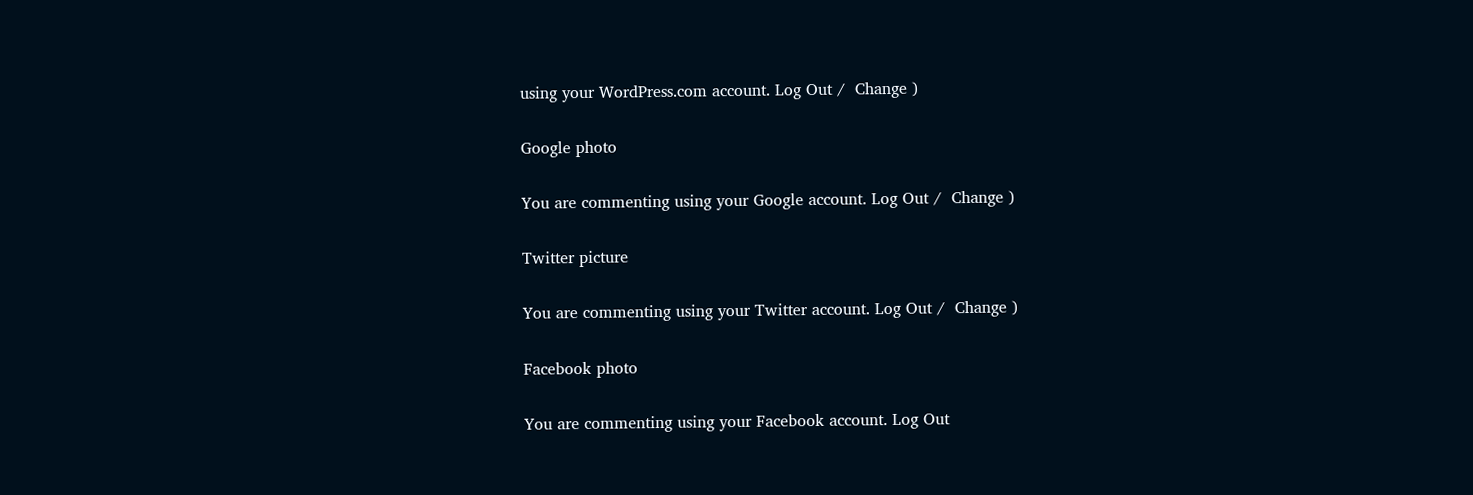using your WordPress.com account. Log Out /  Change )

Google photo

You are commenting using your Google account. Log Out /  Change )

Twitter picture

You are commenting using your Twitter account. Log Out /  Change )

Facebook photo

You are commenting using your Facebook account. Log Out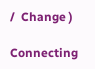/  Change )

Connecting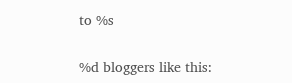to %s

%d bloggers like this: